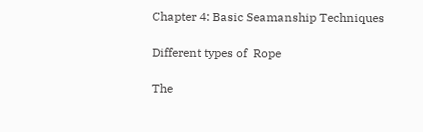Chapter 4: Basic Seamanship Techniques

Different types of  Rope

The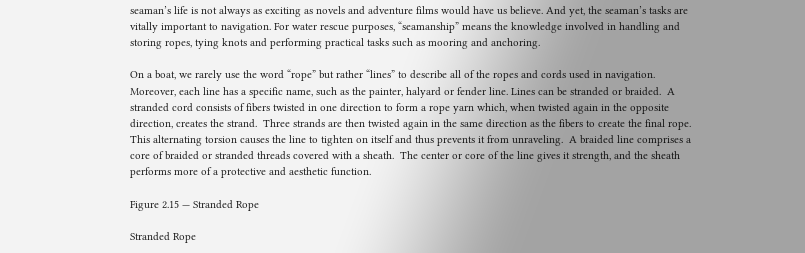seaman’s life is not always as exciting as novels and adventure films would have us believe. And yet, the seaman’s tasks are vitally important to navigation. For water rescue purposes, “seamanship” means the knowledge involved in handling and storing ropes, tying knots and performing practical tasks such as mooring and anchoring.

On a boat, we rarely use the word “rope” but rather “lines” to describe all of the ropes and cords used in navigation.  Moreover, each line has a specific name, such as the painter, halyard or fender line. Lines can be stranded or braided.  A stranded cord consists of fibers twisted in one direction to form a rope yarn which, when twisted again in the opposite direction, creates the strand.  Three strands are then twisted again in the same direction as the fibers to create the final rope.  This alternating torsion causes the line to tighten on itself and thus prevents it from unraveling.  A braided line comprises a core of braided or stranded threads covered with a sheath.  The center or core of the line gives it strength, and the sheath performs more of a protective and aesthetic function.

Figure 2.15 — Stranded Rope

Stranded Rope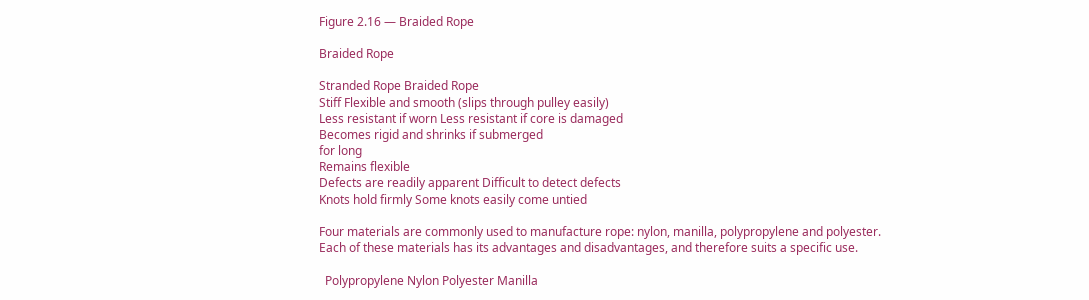Figure 2.16 — Braided Rope

Braided Rope

Stranded Rope Braided Rope
Stiff Flexible and smooth (slips through pulley easily)
Less resistant if worn Less resistant if core is damaged
Becomes rigid and shrinks if submerged
for long
Remains flexible
Defects are readily apparent Difficult to detect defects
Knots hold firmly Some knots easily come untied

Four materials are commonly used to manufacture rope: nylon, manilla, polypropylene and polyester. Each of these materials has its advantages and disadvantages, and therefore suits a specific use.

  Polypropylene Nylon Polyester Manilla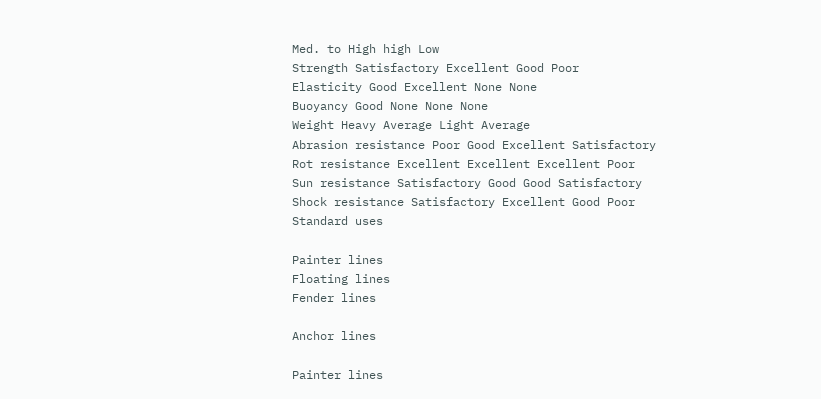Med. to High high Low
Strength Satisfactory Excellent Good Poor
Elasticity Good Excellent None None
Buoyancy Good None None None
Weight Heavy Average Light Average
Abrasion resistance Poor Good Excellent Satisfactory
Rot resistance Excellent Excellent Excellent Poor
Sun resistance Satisfactory Good Good Satisfactory
Shock resistance Satisfactory Excellent Good Poor
Standard uses

Painter lines
Floating lines
Fender lines

Anchor lines

Painter lines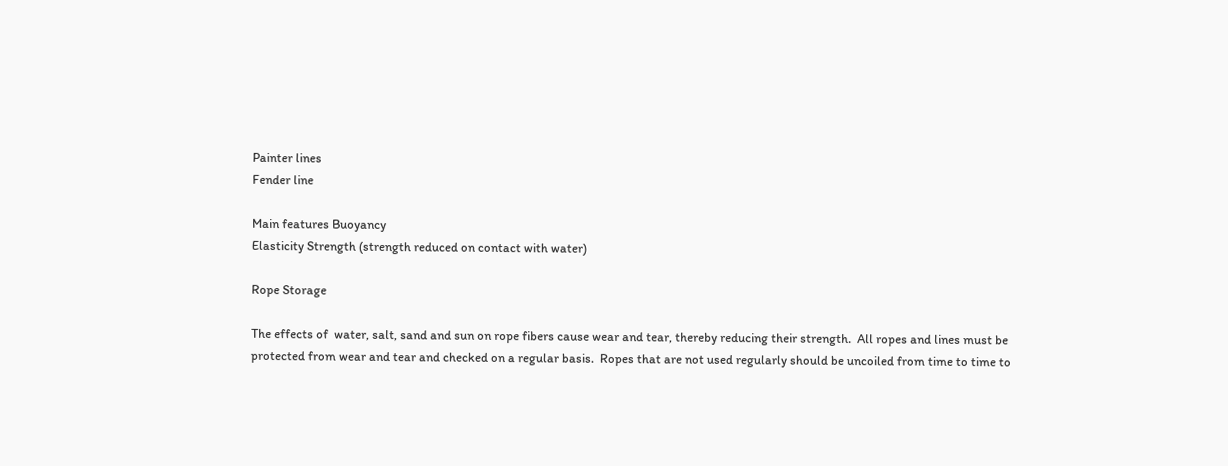Painter lines
Fender line

Main features Buoyancy
Elasticity Strength (strength reduced on contact with water)

Rope Storage

The effects of  water, salt, sand and sun on rope fibers cause wear and tear, thereby reducing their strength.  All ropes and lines must be protected from wear and tear and checked on a regular basis.  Ropes that are not used regularly should be uncoiled from time to time to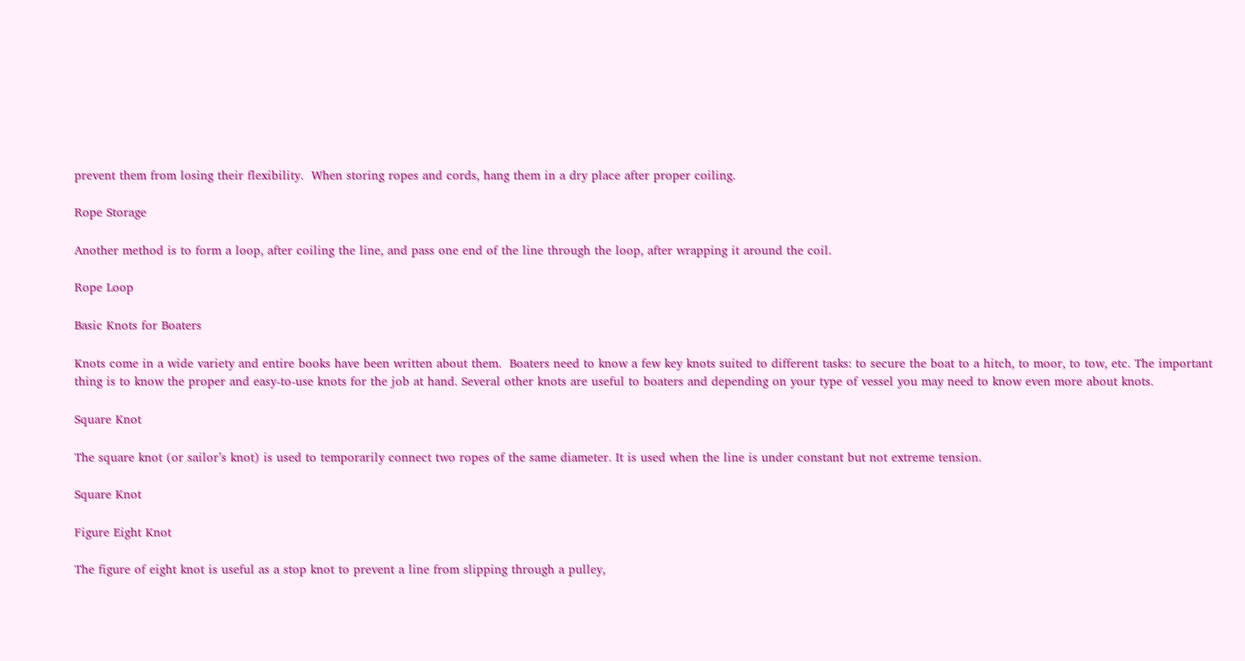prevent them from losing their flexibility.  When storing ropes and cords, hang them in a dry place after proper coiling.

Rope Storage

Another method is to form a loop, after coiling the line, and pass one end of the line through the loop, after wrapping it around the coil.

Rope Loop

Basic Knots for Boaters

Knots come in a wide variety and entire books have been written about them.  Boaters need to know a few key knots suited to different tasks: to secure the boat to a hitch, to moor, to tow, etc. The important thing is to know the proper and easy-to-use knots for the job at hand. Several other knots are useful to boaters and depending on your type of vessel you may need to know even more about knots.

Square Knot

The square knot (or sailor’s knot) is used to temporarily connect two ropes of the same diameter. It is used when the line is under constant but not extreme tension.

Square Knot

Figure Eight Knot

The figure of eight knot is useful as a stop knot to prevent a line from slipping through a pulley,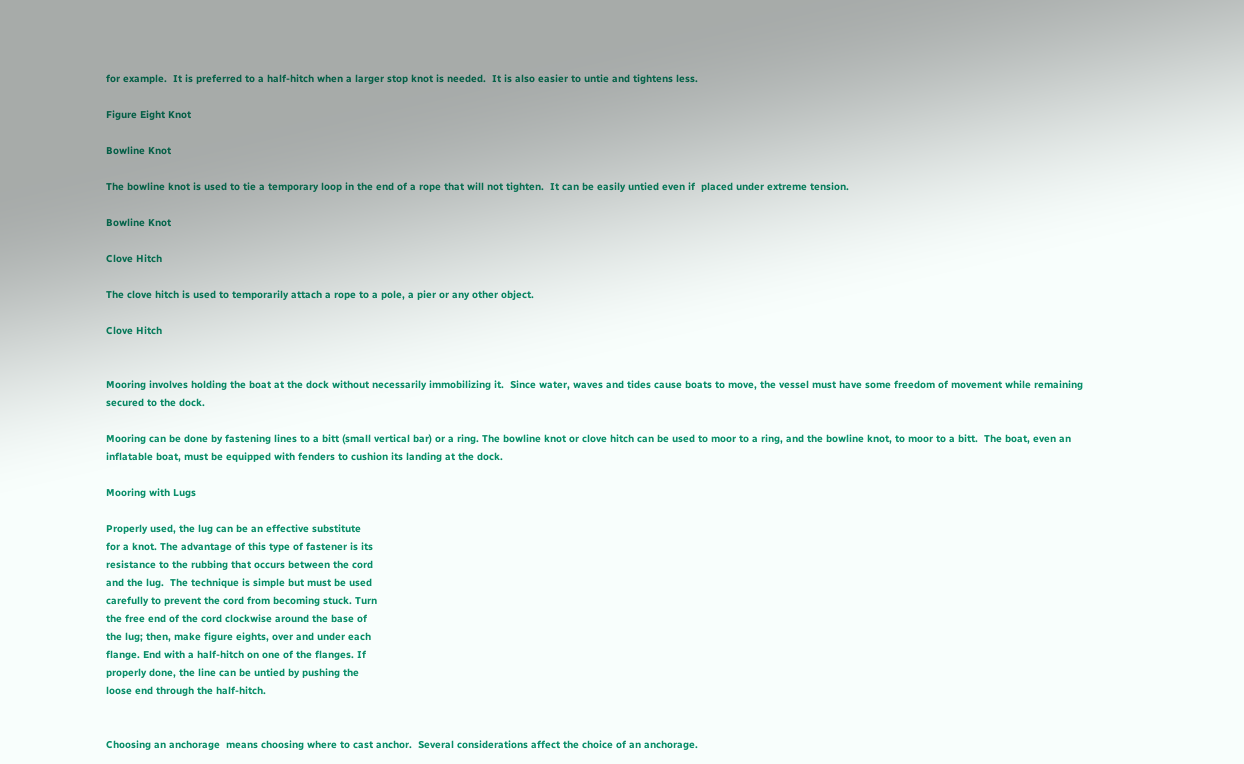for example.  It is preferred to a half-hitch when a larger stop knot is needed.  It is also easier to untie and tightens less.

Figure Eight Knot

Bowline Knot

The bowline knot is used to tie a temporary loop in the end of a rope that will not tighten.  It can be easily untied even if  placed under extreme tension.

Bowline Knot

Clove Hitch

The clove hitch is used to temporarily attach a rope to a pole, a pier or any other object.

Clove Hitch


Mooring involves holding the boat at the dock without necessarily immobilizing it.  Since water, waves and tides cause boats to move, the vessel must have some freedom of movement while remaining secured to the dock.

Mooring can be done by fastening lines to a bitt (small vertical bar) or a ring. The bowline knot or clove hitch can be used to moor to a ring, and the bowline knot, to moor to a bitt.  The boat, even an inflatable boat, must be equipped with fenders to cushion its landing at the dock.

Mooring with Lugs

Properly used, the lug can be an effective substitute
for a knot. The advantage of this type of fastener is its
resistance to the rubbing that occurs between the cord
and the lug.  The technique is simple but must be used
carefully to prevent the cord from becoming stuck. Turn
the free end of the cord clockwise around the base of
the lug; then, make figure eights, over and under each
flange. End with a half-hitch on one of the flanges. If
properly done, the line can be untied by pushing the
loose end through the half-hitch.


Choosing an anchorage  means choosing where to cast anchor.  Several considerations affect the choice of an anchorage.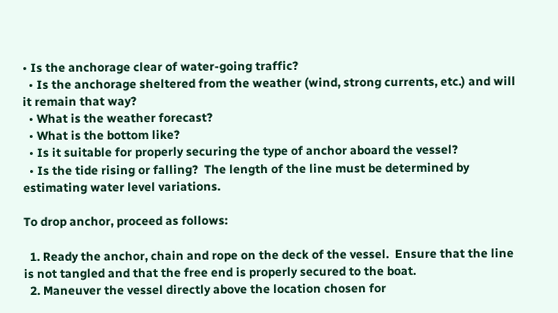• Is the anchorage clear of water-going traffic?
  • Is the anchorage sheltered from the weather (wind, strong currents, etc.) and will it remain that way?
  • What is the weather forecast?
  • What is the bottom like?
  • Is it suitable for properly securing the type of anchor aboard the vessel?
  • Is the tide rising or falling?  The length of the line must be determined by estimating water level variations.

To drop anchor, proceed as follows:

  1. Ready the anchor, chain and rope on the deck of the vessel.  Ensure that the line is not tangled and that the free end is properly secured to the boat.
  2. Maneuver the vessel directly above the location chosen for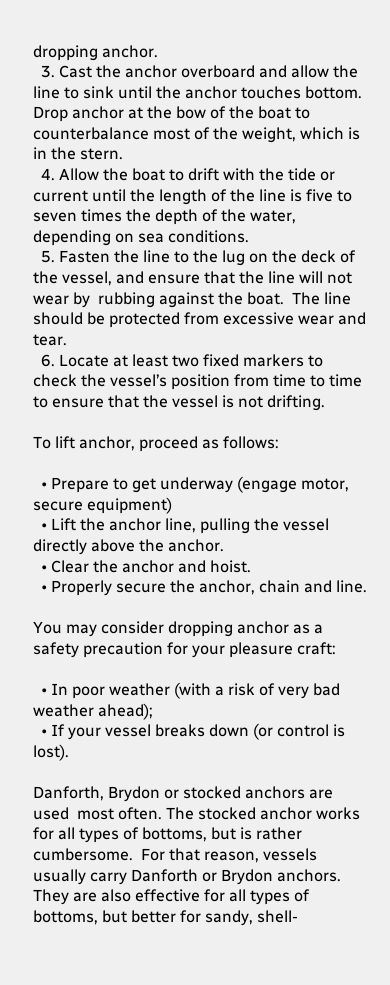dropping anchor.
  3. Cast the anchor overboard and allow the line to sink until the anchor touches bottom. Drop anchor at the bow of the boat to counterbalance most of the weight, which is in the stern.
  4. Allow the boat to drift with the tide or current until the length of the line is five to seven times the depth of the water, depending on sea conditions.
  5. Fasten the line to the lug on the deck of the vessel, and ensure that the line will not wear by  rubbing against the boat.  The line should be protected from excessive wear and tear.
  6. Locate at least two fixed markers to check the vessel’s position from time to time to ensure that the vessel is not drifting.

To lift anchor, proceed as follows:

  • Prepare to get underway (engage motor, secure equipment)
  • Lift the anchor line, pulling the vessel directly above the anchor.
  • Clear the anchor and hoist.
  • Properly secure the anchor, chain and line.

You may consider dropping anchor as a safety precaution for your pleasure craft:

  • In poor weather (with a risk of very bad weather ahead);
  • If your vessel breaks down (or control is lost).

Danforth, Brydon or stocked anchors are used  most often. The stocked anchor works for all types of bottoms, but is rather cumbersome.  For that reason, vessels usually carry Danforth or Brydon anchors. They are also effective for all types of bottoms, but better for sandy, shell-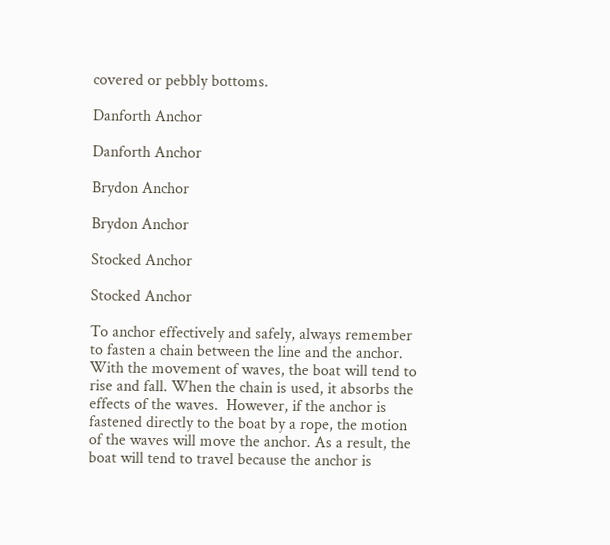covered or pebbly bottoms.

Danforth Anchor

Danforth Anchor

Brydon Anchor

Brydon Anchor

Stocked Anchor

Stocked Anchor

To anchor effectively and safely, always remember to fasten a chain between the line and the anchor.  With the movement of waves, the boat will tend to rise and fall. When the chain is used, it absorbs the effects of the waves.  However, if the anchor is fastened directly to the boat by a rope, the motion of the waves will move the anchor. As a result, the boat will tend to travel because the anchor is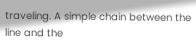traveling. A simple chain between the line and the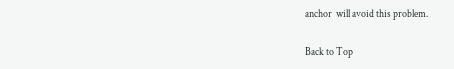anchor  will avoid this problem.

Back to Top